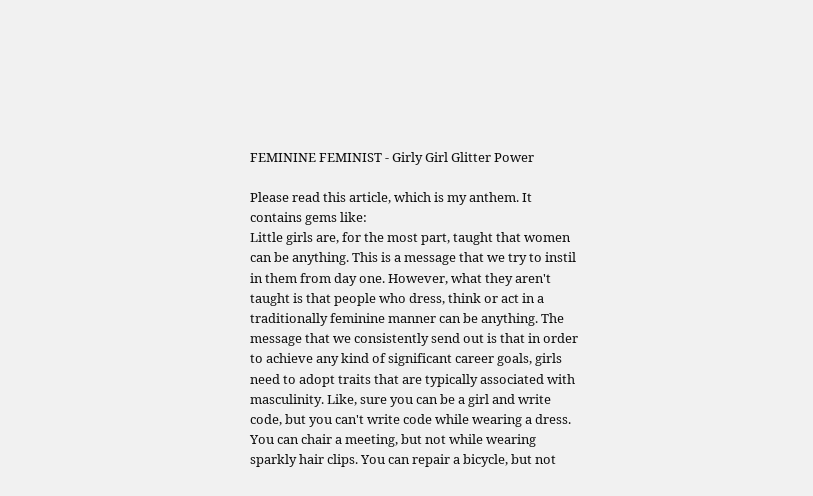FEMININE FEMINIST - Girly Girl Glitter Power

Please read this article, which is my anthem. It contains gems like:
Little girls are, for the most part, taught that women can be anything. This is a message that we try to instil in them from day one. However, what they aren't taught is that people who dress, think or act in a traditionally feminine manner can be anything. The message that we consistently send out is that in order to achieve any kind of significant career goals, girls need to adopt traits that are typically associated with masculinity. Like, sure you can be a girl and write code, but you can't write code while wearing a dress. You can chair a meeting, but not while wearing sparkly hair clips. You can repair a bicycle, but not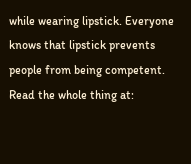while wearing lipstick. Everyone knows that lipstick prevents people from being competent.
Read the whole thing at: